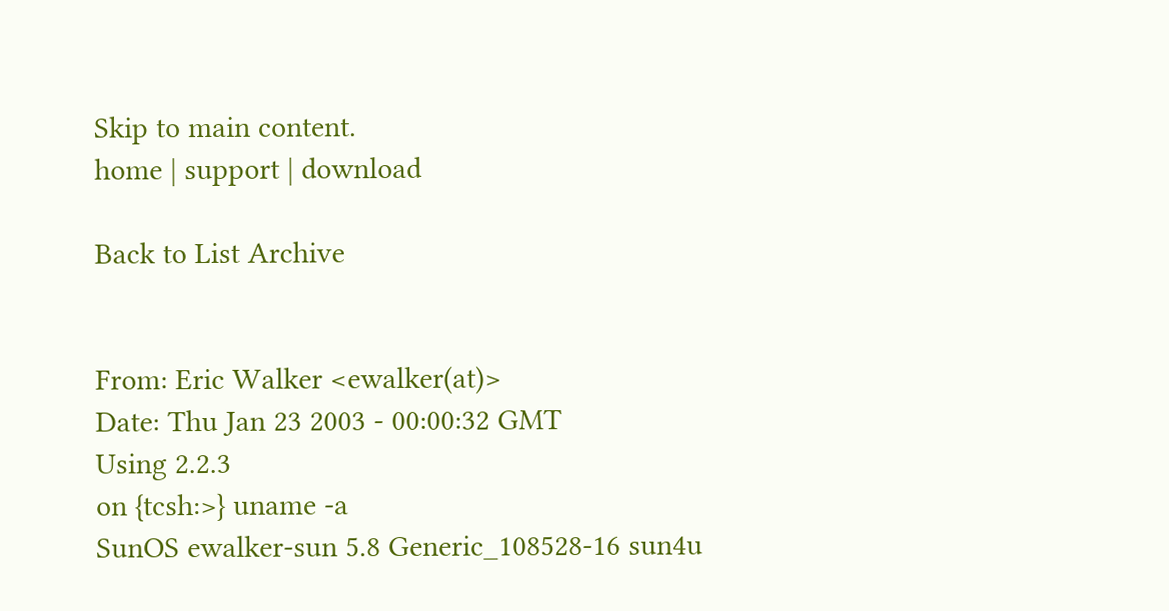Skip to main content.
home | support | download

Back to List Archive


From: Eric Walker <ewalker(at)>
Date: Thu Jan 23 2003 - 00:00:32 GMT
Using 2.2.3
on {tcsh:>} uname -a
SunOS ewalker-sun 5.8 Generic_108528-16 sun4u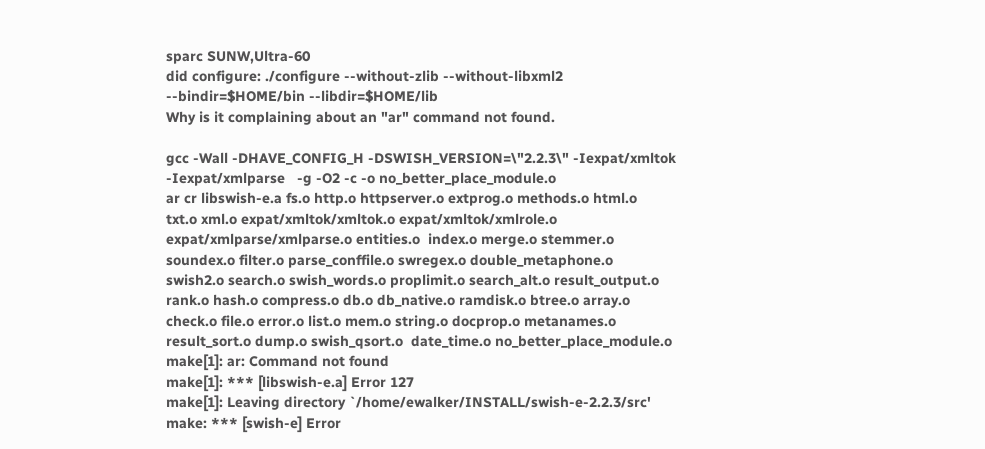sparc SUNW,Ultra-60
did configure: ./configure --without-zlib --without-libxml2
--bindir=$HOME/bin --libdir=$HOME/lib
Why is it complaining about an "ar" command not found.

gcc -Wall -DHAVE_CONFIG_H -DSWISH_VERSION=\"2.2.3\" -Iexpat/xmltok
-Iexpat/xmlparse   -g -O2 -c -o no_better_place_module.o
ar cr libswish-e.a fs.o http.o httpserver.o extprog.o methods.o html.o
txt.o xml.o expat/xmltok/xmltok.o expat/xmltok/xmlrole.o
expat/xmlparse/xmlparse.o entities.o  index.o merge.o stemmer.o
soundex.o filter.o parse_conffile.o swregex.o double_metaphone.o
swish2.o search.o swish_words.o proplimit.o search_alt.o result_output.o
rank.o hash.o compress.o db.o db_native.o ramdisk.o btree.o array.o
check.o file.o error.o list.o mem.o string.o docprop.o metanames.o
result_sort.o dump.o swish_qsort.o  date_time.o no_better_place_module.o
make[1]: ar: Command not found
make[1]: *** [libswish-e.a] Error 127
make[1]: Leaving directory `/home/ewalker/INSTALL/swish-e-2.2.3/src'
make: *** [swish-e] Error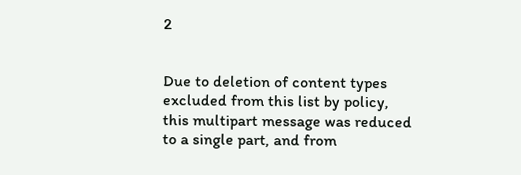2


Due to deletion of content types excluded from this list by policy,
this multipart message was reduced to a single part, and from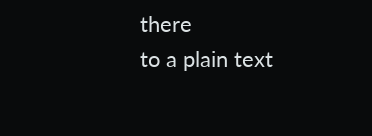there
to a plain text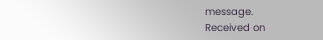message.
Received on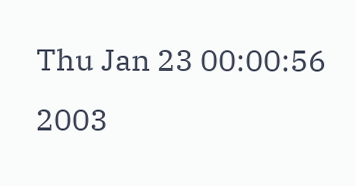Thu Jan 23 00:00:56 2003